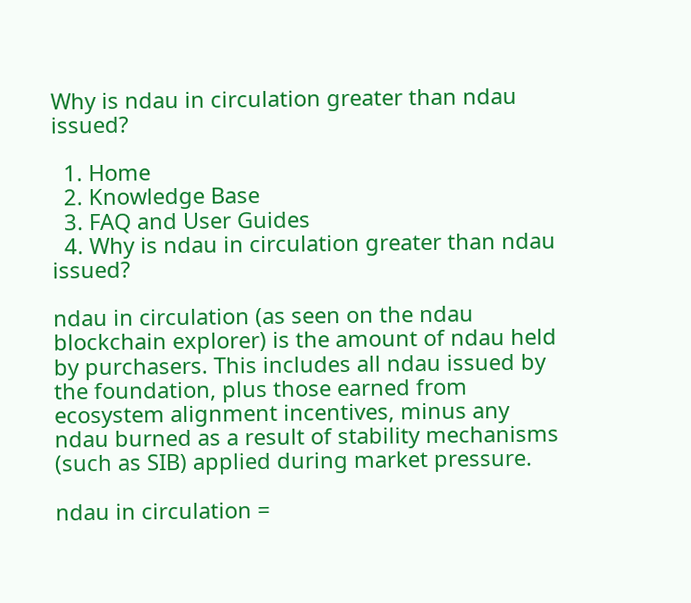Why is ndau in circulation greater than ndau issued?

  1. Home
  2. Knowledge Base
  3. FAQ and User Guides
  4. Why is ndau in circulation greater than ndau issued?

ndau in circulation (as seen on the ndau blockchain explorer) is the amount of ndau held by purchasers. This includes all ndau issued by the foundation, plus those earned from ecosystem alignment incentives, minus any ndau burned as a result of stability mechanisms (such as SIB) applied during market pressure.

ndau in circulation =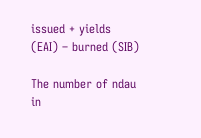issued + yields (EAI) – burned (SIB)

The number of ndau in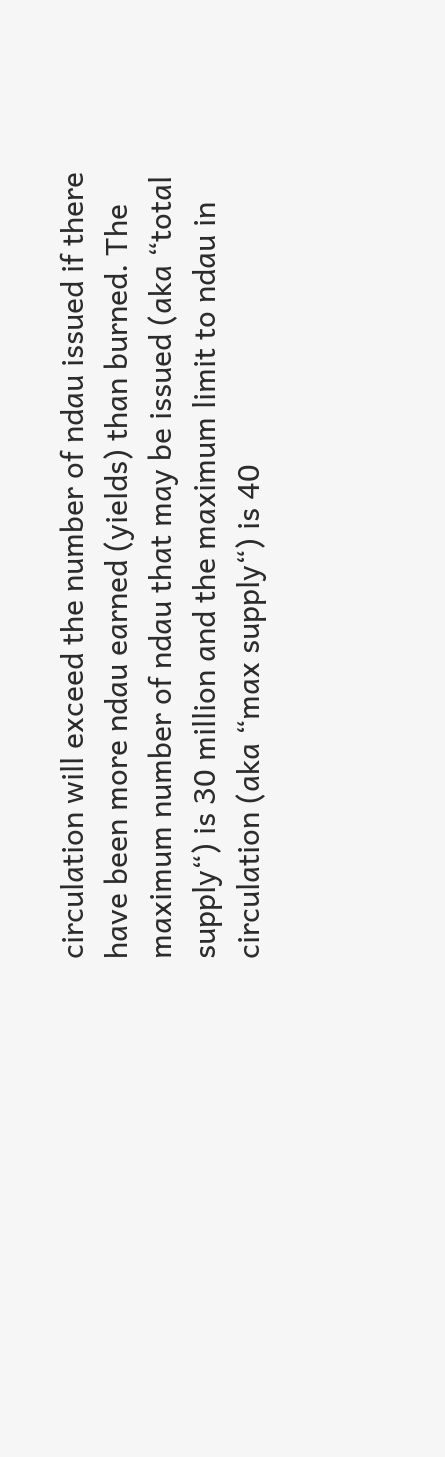circulation will exceed the number of ndau issued if there have been more ndau earned (yields) than burned. The maximum number of ndau that may be issued (aka “total supply“) is 30 million and the maximum limit to ndau in circulation (aka “max supply“) is 40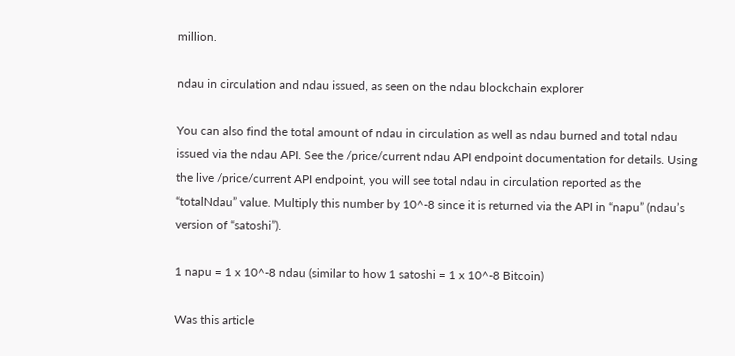million.

ndau in circulation and ndau issued, as seen on the ndau blockchain explorer

You can also find the total amount of ndau in circulation as well as ndau burned and total ndau issued via the ndau API. See the /price/current ndau API endpoint documentation for details. Using the live /price/current API endpoint, you will see total ndau in circulation reported as the “totalNdau” value. Multiply this number by 10^-8 since it is returned via the API in “napu” (ndau’s version of “satoshi”).

1 napu = 1 x 10^-8 ndau (similar to how 1 satoshi = 1 x 10^-8 Bitcoin)

Was this article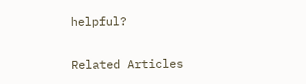helpful?

Related Articles